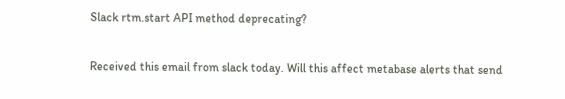Slack rtm.start API method deprecating?

Received this email from slack today. Will this affect metabase alerts that send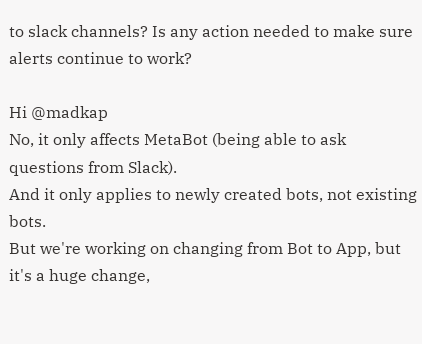to slack channels? Is any action needed to make sure alerts continue to work?

Hi @madkap
No, it only affects MetaBot (being able to ask questions from Slack).
And it only applies to newly created bots, not existing bots.
But we're working on changing from Bot to App, but it's a huge change,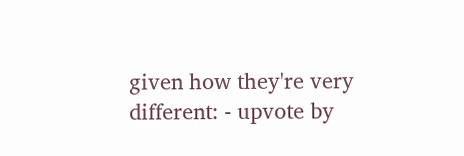given how they're very different: - upvote by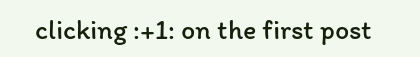clicking :+1: on the first post